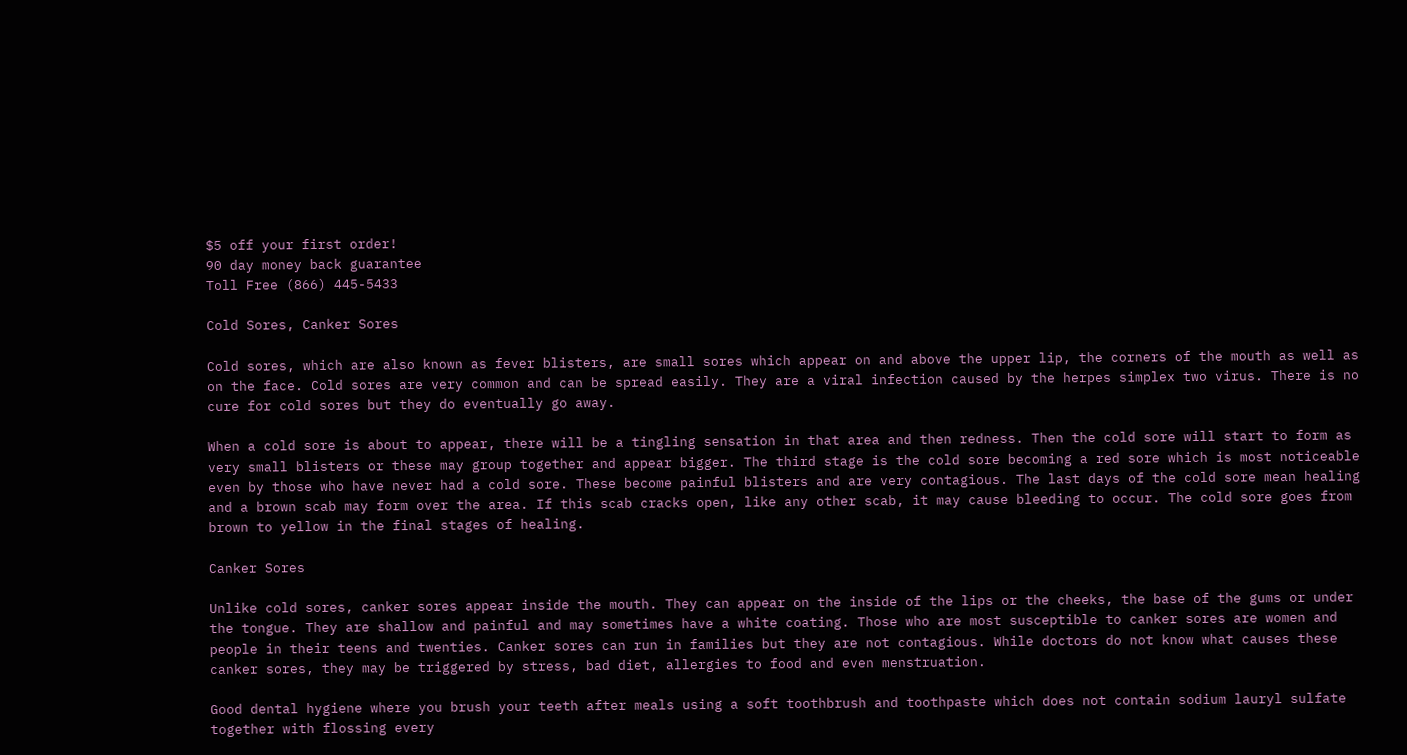$5 off your first order!
90 day money back guarantee
Toll Free (866) 445-5433

Cold Sores, Canker Sores

Cold sores, which are also known as fever blisters, are small sores which appear on and above the upper lip, the corners of the mouth as well as on the face. Cold sores are very common and can be spread easily. They are a viral infection caused by the herpes simplex two virus. There is no cure for cold sores but they do eventually go away.

When a cold sore is about to appear, there will be a tingling sensation in that area and then redness. Then the cold sore will start to form as very small blisters or these may group together and appear bigger. The third stage is the cold sore becoming a red sore which is most noticeable even by those who have never had a cold sore. These become painful blisters and are very contagious. The last days of the cold sore mean healing and a brown scab may form over the area. If this scab cracks open, like any other scab, it may cause bleeding to occur. The cold sore goes from brown to yellow in the final stages of healing.

Canker Sores

Unlike cold sores, canker sores appear inside the mouth. They can appear on the inside of the lips or the cheeks, the base of the gums or under the tongue. They are shallow and painful and may sometimes have a white coating. Those who are most susceptible to canker sores are women and people in their teens and twenties. Canker sores can run in families but they are not contagious. While doctors do not know what causes these canker sores, they may be triggered by stress, bad diet, allergies to food and even menstruation.

Good dental hygiene where you brush your teeth after meals using a soft toothbrush and toothpaste which does not contain sodium lauryl sulfate together with flossing every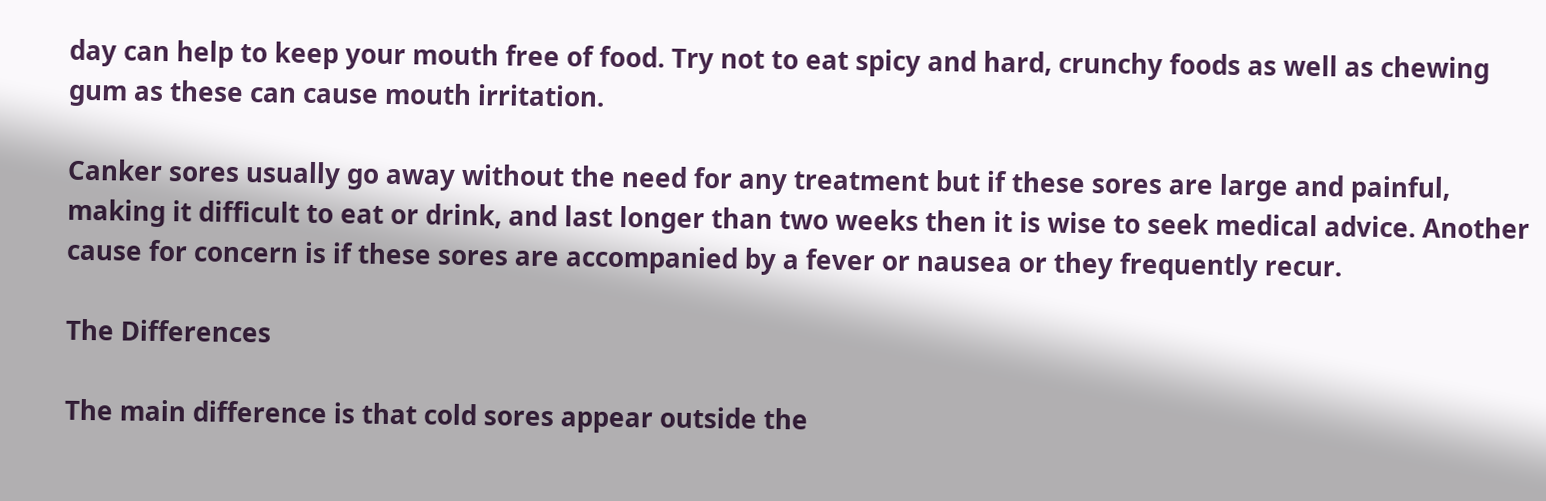day can help to keep your mouth free of food. Try not to eat spicy and hard, crunchy foods as well as chewing gum as these can cause mouth irritation.

Canker sores usually go away without the need for any treatment but if these sores are large and painful, making it difficult to eat or drink, and last longer than two weeks then it is wise to seek medical advice. Another cause for concern is if these sores are accompanied by a fever or nausea or they frequently recur.

The Differences

The main difference is that cold sores appear outside the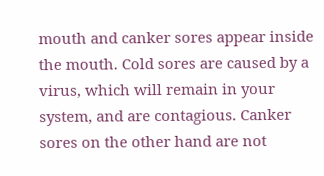mouth and canker sores appear inside the mouth. Cold sores are caused by a virus, which will remain in your system, and are contagious. Canker sores on the other hand are not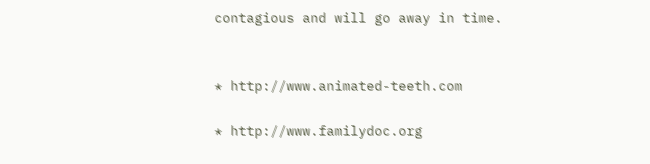contagious and will go away in time.


* http://www.animated-teeth.com

* http://www.familydoc.org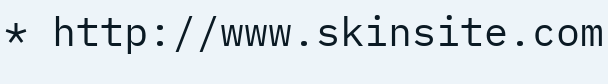* http://www.skinsite.com